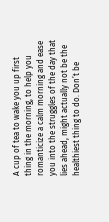A cup of tea to wake you up first thing in the morning, to help you romanticize a calm morning and ease you into the struggles of the day that lies ahead, might actually not be the healthiest thing to do. Don’t be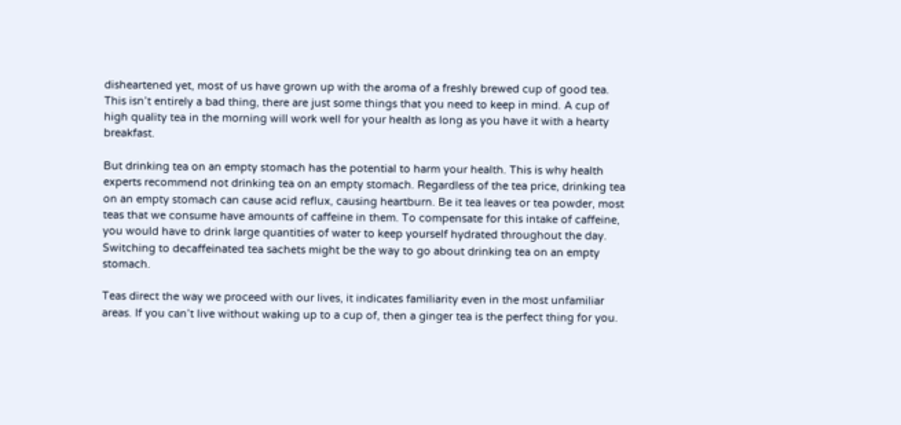disheartened yet, most of us have grown up with the aroma of a freshly brewed cup of good tea. This isn’t entirely a bad thing, there are just some things that you need to keep in mind. A cup of high quality tea in the morning will work well for your health as long as you have it with a hearty breakfast.

But drinking tea on an empty stomach has the potential to harm your health. This is why health experts recommend not drinking tea on an empty stomach. Regardless of the tea price, drinking tea on an empty stomach can cause acid reflux, causing heartburn. Be it tea leaves or tea powder, most teas that we consume have amounts of caffeine in them. To compensate for this intake of caffeine, you would have to drink large quantities of water to keep yourself hydrated throughout the day. Switching to decaffeinated tea sachets might be the way to go about drinking tea on an empty stomach.

Teas direct the way we proceed with our lives, it indicates familiarity even in the most unfamiliar areas. If you can’t live without waking up to a cup of, then a ginger tea is the perfect thing for you.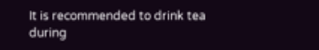It is recommended to drink tea during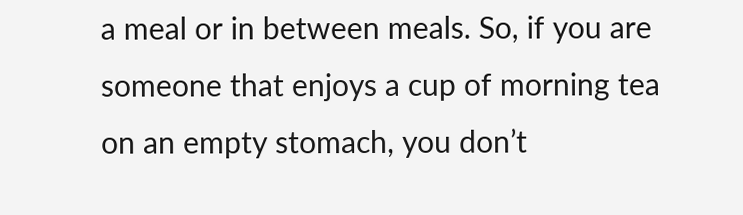a meal or in between meals. So, if you are someone that enjoys a cup of morning tea on an empty stomach, you don’t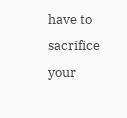have to sacrifice your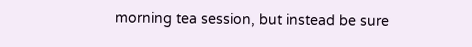morning tea session, but instead be sure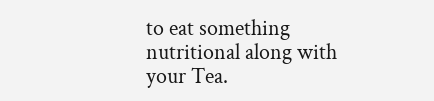to eat something nutritional along with your Tea.